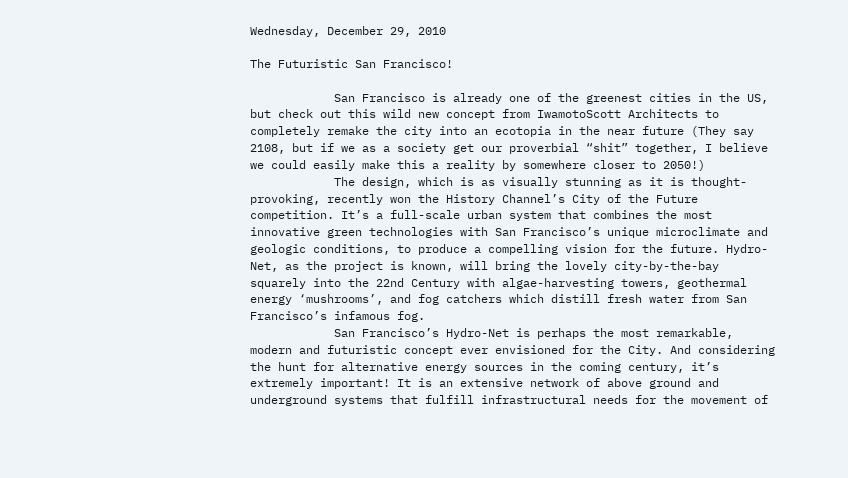Wednesday, December 29, 2010

The Futuristic San Francisco!

            San Francisco is already one of the greenest cities in the US, but check out this wild new concept from IwamotoScott Architects to completely remake the city into an ecotopia in the near future (They say 2108, but if we as a society get our proverbial “shit” together, I believe we could easily make this a reality by somewhere closer to 2050!)
            The design, which is as visually stunning as it is thought-provoking, recently won the History Channel’s City of the Future competition. It’s a full-scale urban system that combines the most innovative green technologies with San Francisco’s unique microclimate and geologic conditions, to produce a compelling vision for the future. Hydro-Net, as the project is known, will bring the lovely city-by-the-bay squarely into the 22nd Century with algae-harvesting towers, geothermal energy ‘mushrooms’, and fog catchers which distill fresh water from San Francisco’s infamous fog.
            San Francisco’s Hydro-Net is perhaps the most remarkable, modern and futuristic concept ever envisioned for the City. And considering the hunt for alternative energy sources in the coming century, it’s extremely important! It is an extensive network of above ground and underground systems that fulfill infrastructural needs for the movement of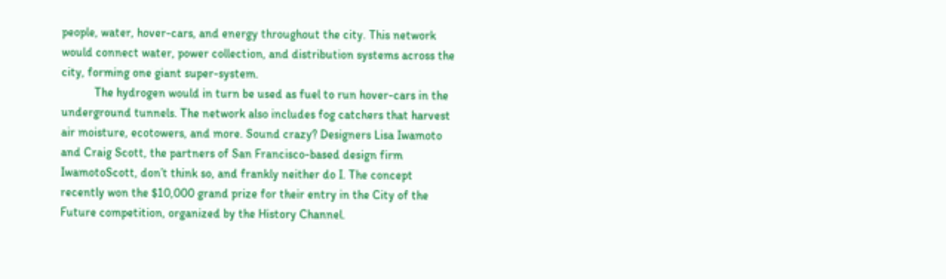people, water, hover-cars, and energy throughout the city. This network would connect water, power collection, and distribution systems across the city, forming one giant super-system.
           The hydrogen would in turn be used as fuel to run hover-cars in the underground tunnels. The network also includes fog catchers that harvest air moisture, ecotowers, and more. Sound crazy? Designers Lisa Iwamoto and Craig Scott, the partners of San Francisco-based design firm IwamotoScott, don’t think so, and frankly neither do I. The concept recently won the $10,000 grand prize for their entry in the City of the Future competition, organized by the History Channel.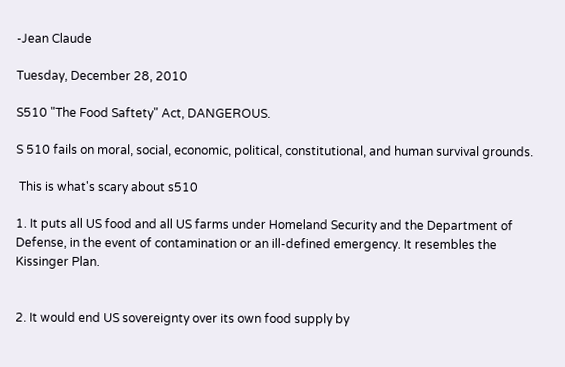-Jean Claude

Tuesday, December 28, 2010

S510 "The Food Saftety" Act, DANGEROUS.

S 510 fails on moral, social, economic, political, constitutional, and human survival grounds.

 This is what's scary about s510

1. It puts all US food and all US farms under Homeland Security and the Department of Defense, in the event of contamination or an ill-defined emergency. It resembles the Kissinger Plan.


2. It would end US sovereignty over its own food supply by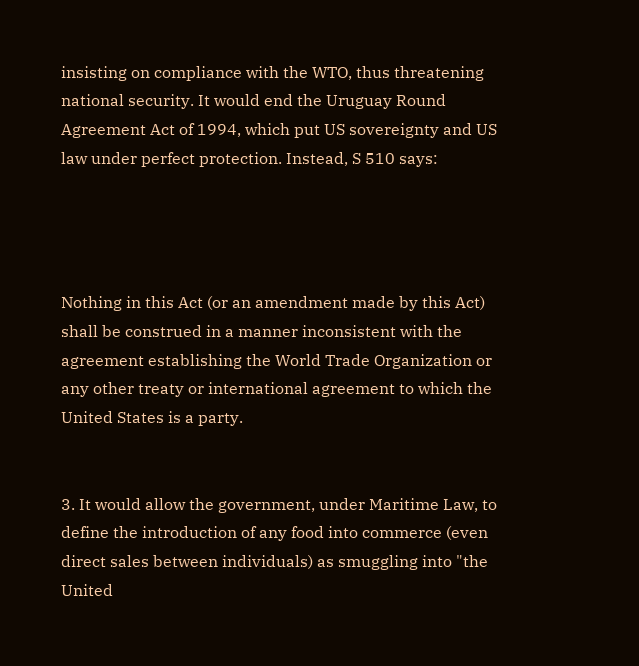insisting on compliance with the WTO, thus threatening national security. It would end the Uruguay Round Agreement Act of 1994, which put US sovereignty and US law under perfect protection. Instead, S 510 says:




Nothing in this Act (or an amendment made by this Act) shall be construed in a manner inconsistent with the agreement establishing the World Trade Organization or any other treaty or international agreement to which the United States is a party.


3. It would allow the government, under Maritime Law, to define the introduction of any food into commerce (even direct sales between individuals) as smuggling into "the United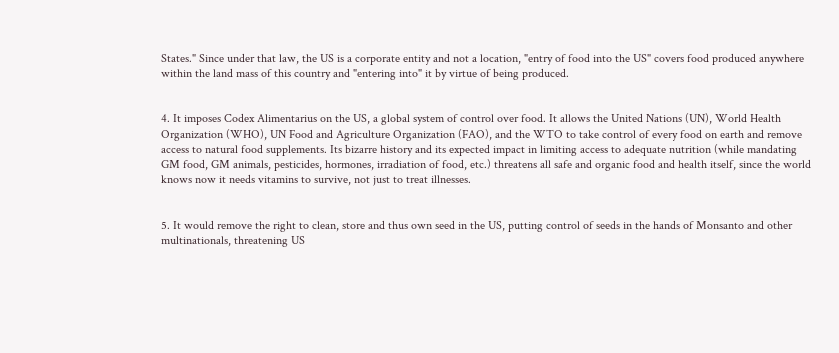States." Since under that law, the US is a corporate entity and not a location, "entry of food into the US" covers food produced anywhere within the land mass of this country and "entering into" it by virtue of being produced.


4. It imposes Codex Alimentarius on the US, a global system of control over food. It allows the United Nations (UN), World Health Organization (WHO), UN Food and Agriculture Organization (FAO), and the WTO to take control of every food on earth and remove access to natural food supplements. Its bizarre history and its expected impact in limiting access to adequate nutrition (while mandating GM food, GM animals, pesticides, hormones, irradiation of food, etc.) threatens all safe and organic food and health itself, since the world knows now it needs vitamins to survive, not just to treat illnesses.


5. It would remove the right to clean, store and thus own seed in the US, putting control of seeds in the hands of Monsanto and other multinationals, threatening US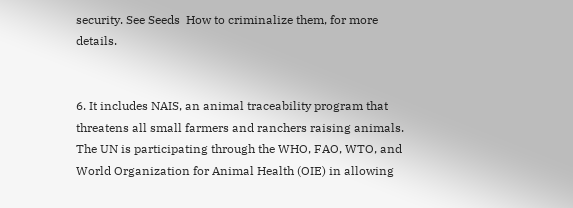security. See Seeds  How to criminalize them, for more details.


6. It includes NAIS, an animal traceability program that threatens all small farmers and ranchers raising animals. The UN is participating through the WHO, FAO, WTO, and World Organization for Animal Health (OIE) in allowing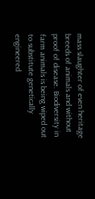mass slaughter of even heritage breeds of animals and without proof of disease. Biodiversity in farm animals is being wiped out to substitute genetically engineered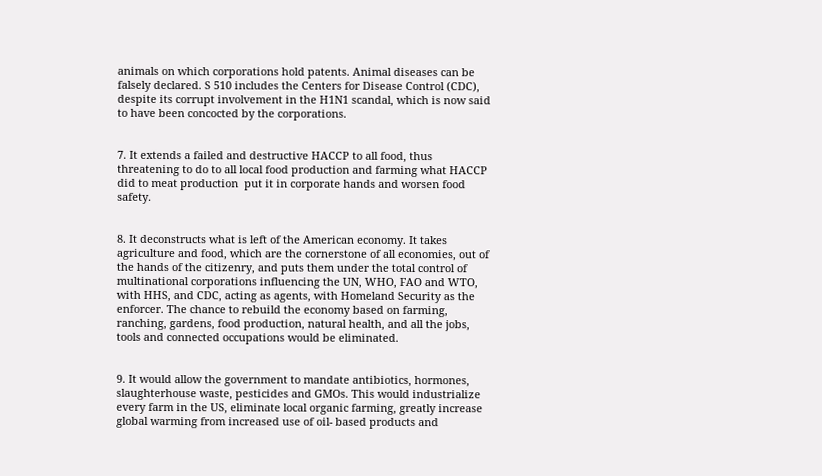animals on which corporations hold patents. Animal diseases can be falsely declared. S 510 includes the Centers for Disease Control (CDC), despite its corrupt involvement in the H1N1 scandal, which is now said to have been concocted by the corporations.


7. It extends a failed and destructive HACCP to all food, thus threatening to do to all local food production and farming what HACCP did to meat production  put it in corporate hands and worsen food safety.


8. It deconstructs what is left of the American economy. It takes agriculture and food, which are the cornerstone of all economies, out of the hands of the citizenry, and puts them under the total control of multinational corporations influencing the UN, WHO, FAO and WTO, with HHS, and CDC, acting as agents, with Homeland Security as the enforcer. The chance to rebuild the economy based on farming, ranching, gardens, food production, natural health, and all the jobs, tools and connected occupations would be eliminated.


9. It would allow the government to mandate antibiotics, hormones, slaughterhouse waste, pesticides and GMOs. This would industrialize every farm in the US, eliminate local organic farming, greatly increase global warming from increased use of oil- based products and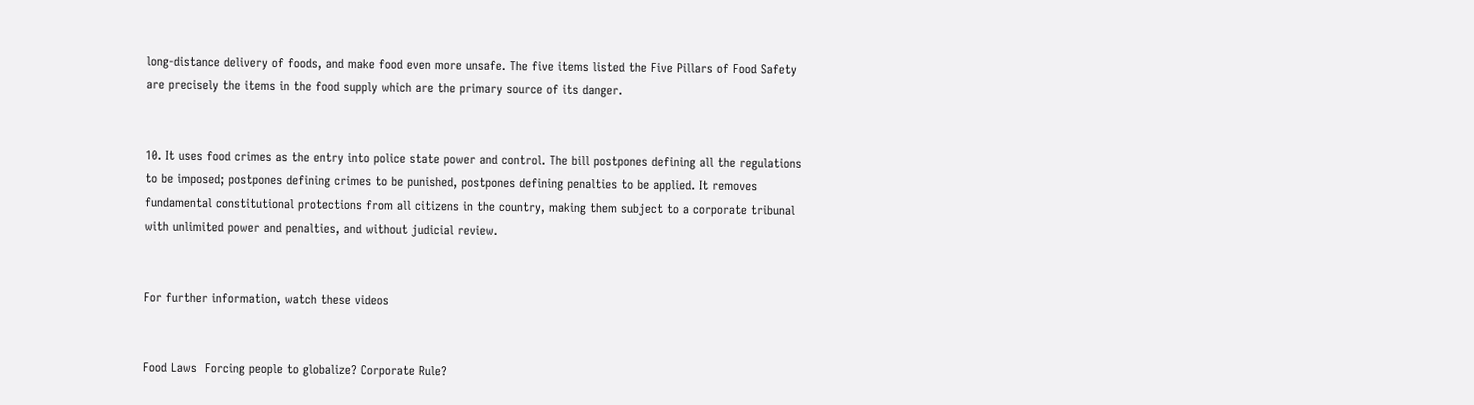long-distance delivery of foods, and make food even more unsafe. The five items listed the Five Pillars of Food Safety are precisely the items in the food supply which are the primary source of its danger.


10. It uses food crimes as the entry into police state power and control. The bill postpones defining all the regulations to be imposed; postpones defining crimes to be punished, postpones defining penalties to be applied. It removes fundamental constitutional protections from all citizens in the country, making them subject to a corporate tribunal with unlimited power and penalties, and without judicial review.


For further information, watch these videos


Food Laws  Forcing people to globalize? Corporate Rule?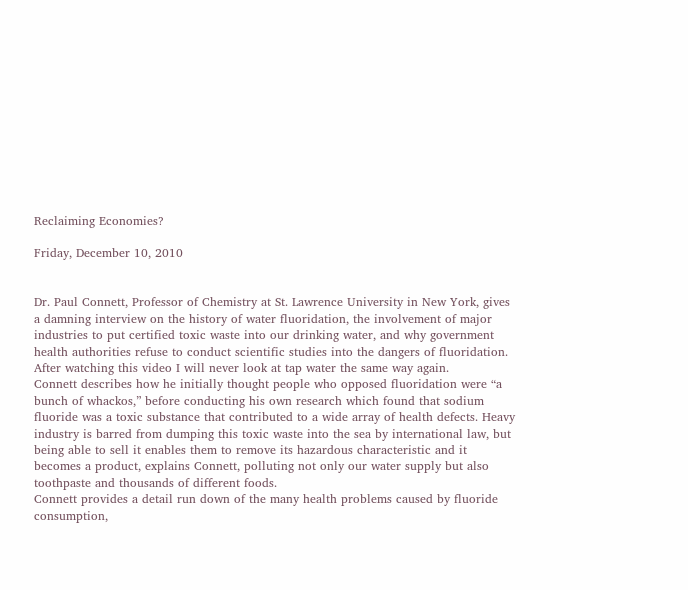Reclaiming Economies?

Friday, December 10, 2010


Dr. Paul Connett, Professor of Chemistry at St. Lawrence University in New York, gives a damning interview on the history of water fluoridation, the involvement of major industries to put certified toxic waste into our drinking water, and why government health authorities refuse to conduct scientific studies into the dangers of fluoridation. After watching this video I will never look at tap water the same way again.
Connett describes how he initially thought people who opposed fluoridation were “a bunch of whackos,” before conducting his own research which found that sodium fluoride was a toxic substance that contributed to a wide array of health defects. Heavy industry is barred from dumping this toxic waste into the sea by international law, but being able to sell it enables them to remove its hazardous characteristic and it becomes a product, explains Connett, polluting not only our water supply but also toothpaste and thousands of different foods.
Connett provides a detail run down of the many health problems caused by fluoride consumption,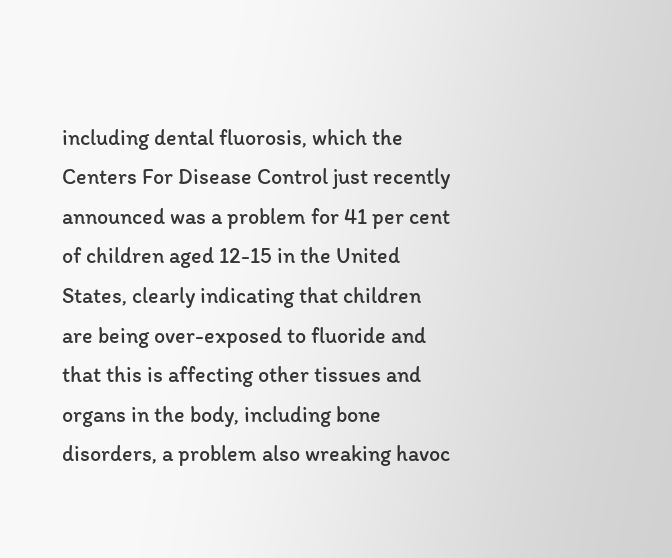including dental fluorosis, which the Centers For Disease Control just recently announced was a problem for 41 per cent of children aged 12-15 in the United States, clearly indicating that children are being over-exposed to fluoride and that this is affecting other tissues and organs in the body, including bone disorders, a problem also wreaking havoc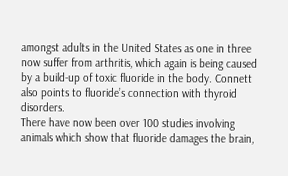amongst adults in the United States as one in three now suffer from arthritis, which again is being caused by a build-up of toxic fluoride in the body. Connett also points to fluoride’s connection with thyroid disorders.
There have now been over 100 studies involving animals which show that fluoride damages the brain,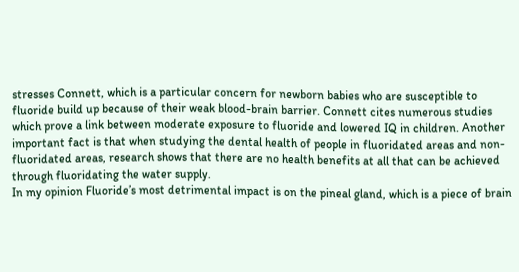stresses Connett, which is a particular concern for newborn babies who are susceptible to fluoride build up because of their weak blood-brain barrier. Connett cites numerous studies which prove a link between moderate exposure to fluoride and lowered IQ in children. Another important fact is that when studying the dental health of people in fluoridated areas and non-fluoridated areas, research shows that there are no health benefits at all that can be achieved through fluoridating the water supply.
In my opinion Fluoride’s most detrimental impact is on the pineal gland, which is a piece of brain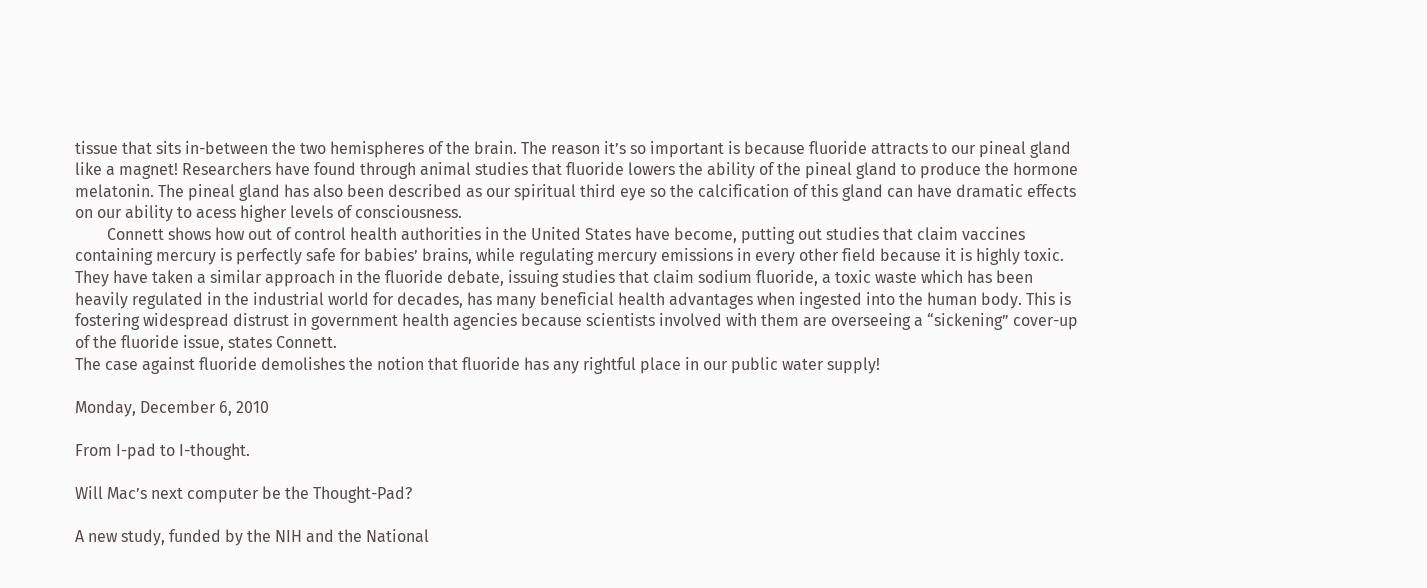tissue that sits in-between the two hemispheres of the brain. The reason it’s so important is because fluoride attracts to our pineal gland like a magnet! Researchers have found through animal studies that fluoride lowers the ability of the pineal gland to produce the hormone melatonin. The pineal gland has also been described as our spiritual third eye so the calcification of this gland can have dramatic effects on our ability to acess higher levels of consciousness.
        Connett shows how out of control health authorities in the United States have become, putting out studies that claim vaccines containing mercury is perfectly safe for babies’ brains, while regulating mercury emissions in every other field because it is highly toxic. They have taken a similar approach in the fluoride debate, issuing studies that claim sodium fluoride, a toxic waste which has been heavily regulated in the industrial world for decades, has many beneficial health advantages when ingested into the human body. This is fostering widespread distrust in government health agencies because scientists involved with them are overseeing a “sickening” cover-up of the fluoride issue, states Connett.
The case against fluoride demolishes the notion that fluoride has any rightful place in our public water supply!

Monday, December 6, 2010

From I-pad to I-thought.

Will Mac’s next computer be the Thought-Pad?

A new study, funded by the NIH and the National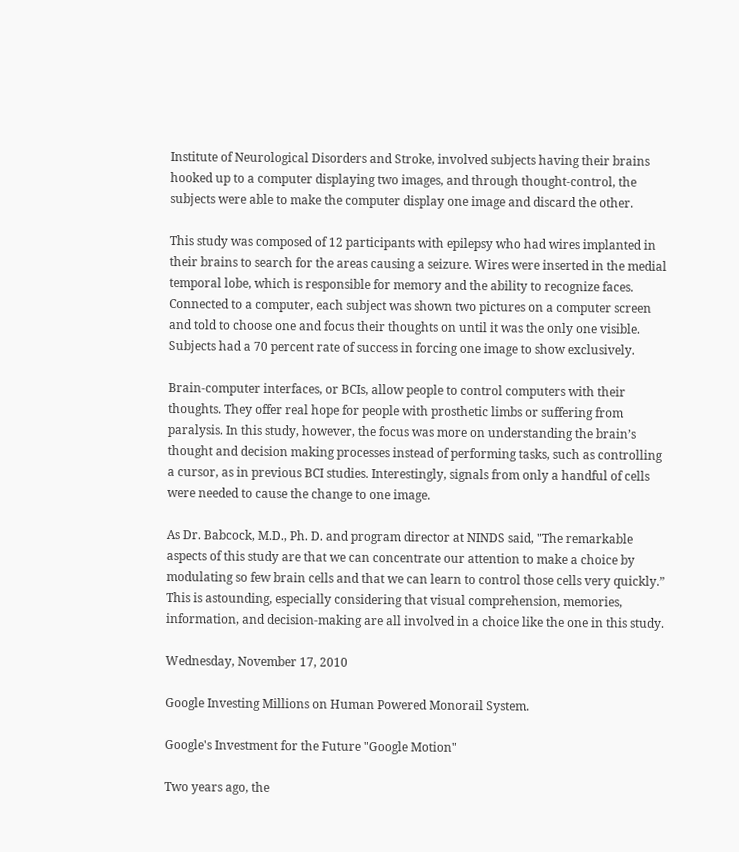Institute of Neurological Disorders and Stroke, involved subjects having their brains hooked up to a computer displaying two images, and through thought-control, the subjects were able to make the computer display one image and discard the other.

This study was composed of 12 participants with epilepsy who had wires implanted in their brains to search for the areas causing a seizure. Wires were inserted in the medial temporal lobe, which is responsible for memory and the ability to recognize faces. Connected to a computer, each subject was shown two pictures on a computer screen and told to choose one and focus their thoughts on until it was the only one visible. Subjects had a 70 percent rate of success in forcing one image to show exclusively.

Brain-computer interfaces, or BCIs, allow people to control computers with their thoughts. They offer real hope for people with prosthetic limbs or suffering from paralysis. In this study, however, the focus was more on understanding the brain’s thought and decision making processes instead of performing tasks, such as controlling a cursor, as in previous BCI studies. Interestingly, signals from only a handful of cells were needed to cause the change to one image.

As Dr. Babcock, M.D., Ph. D. and program director at NINDS said, "The remarkable aspects of this study are that we can concentrate our attention to make a choice by modulating so few brain cells and that we can learn to control those cells very quickly.” This is astounding, especially considering that visual comprehension, memories, information, and decision-making are all involved in a choice like the one in this study.

Wednesday, November 17, 2010

Google Investing Millions on Human Powered Monorail System.

Google's Investment for the Future "Google Motion"

Two years ago, the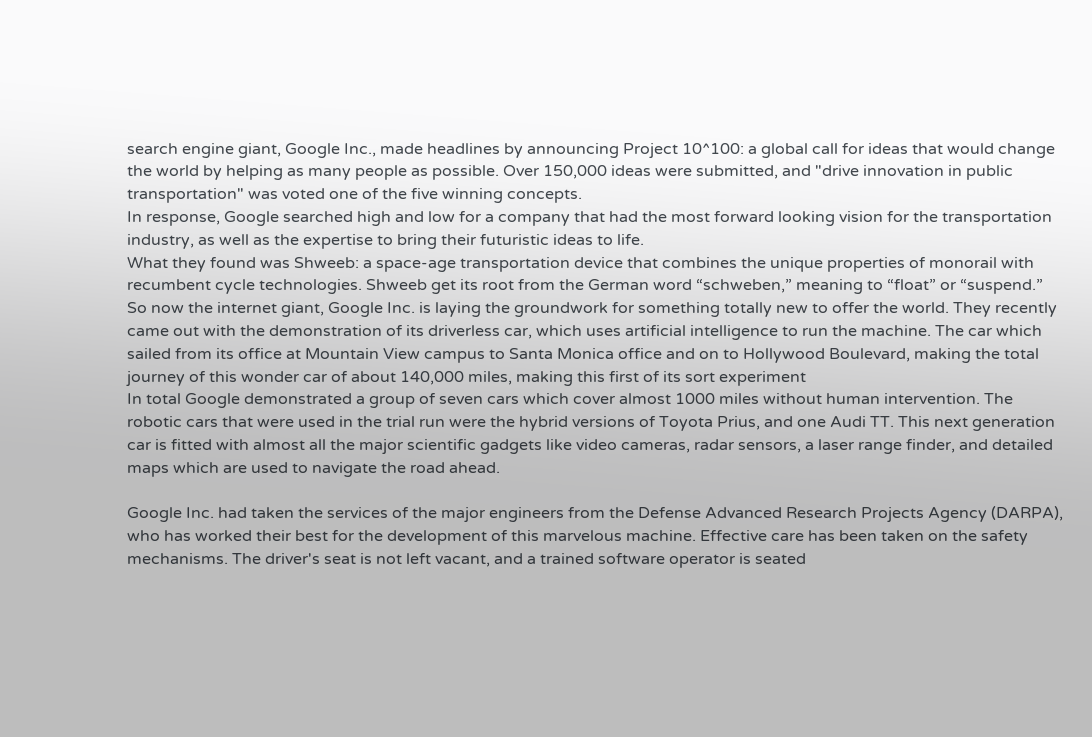search engine giant, Google Inc., made headlines by announcing Project 10^100: a global call for ideas that would change the world by helping as many people as possible. Over 150,000 ideas were submitted, and "drive innovation in public transportation" was voted one of the five winning concepts.
In response, Google searched high and low for a company that had the most forward looking vision for the transportation industry, as well as the expertise to bring their futuristic ideas to life.
What they found was Shweeb: a space-age transportation device that combines the unique properties of monorail with recumbent cycle technologies. Shweeb get its root from the German word “schweben,” meaning to “float” or “suspend.”
So now the internet giant, Google Inc. is laying the groundwork for something totally new to offer the world. They recently came out with the demonstration of its driverless car, which uses artificial intelligence to run the machine. The car which sailed from its office at Mountain View campus to Santa Monica office and on to Hollywood Boulevard, making the total journey of this wonder car of about 140,000 miles, making this first of its sort experiment
In total Google demonstrated a group of seven cars which cover almost 1000 miles without human intervention. The robotic cars that were used in the trial run were the hybrid versions of Toyota Prius, and one Audi TT. This next generation car is fitted with almost all the major scientific gadgets like video cameras, radar sensors, a laser range finder, and detailed maps which are used to navigate the road ahead.

Google Inc. had taken the services of the major engineers from the Defense Advanced Research Projects Agency (DARPA), who has worked their best for the development of this marvelous machine. Effective care has been taken on the safety mechanisms. The driver's seat is not left vacant, and a trained software operator is seated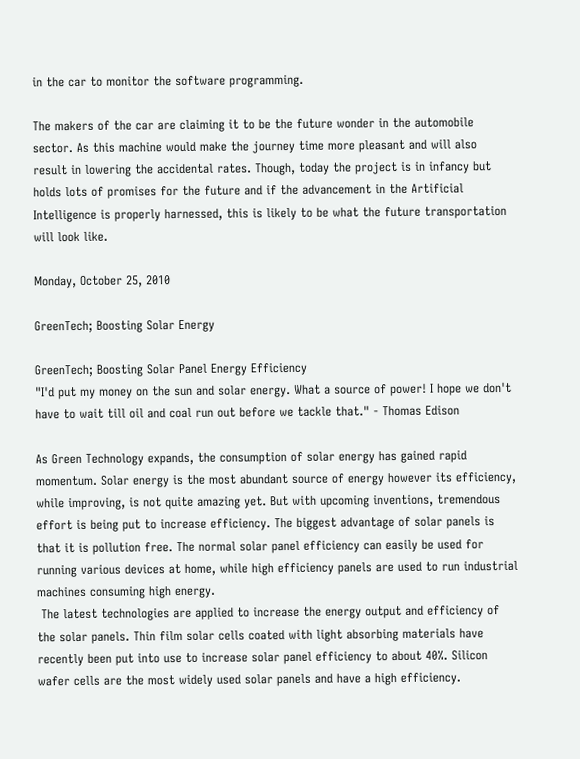in the car to monitor the software programming.

The makers of the car are claiming it to be the future wonder in the automobile sector. As this machine would make the journey time more pleasant and will also result in lowering the accidental rates. Though, today the project is in infancy but holds lots of promises for the future and if the advancement in the Artificial Intelligence is properly harnessed, this is likely to be what the future transportation will look like.

Monday, October 25, 2010

GreenTech; Boosting Solar Energy

GreenTech; Boosting Solar Panel Energy Efficiency
"I'd put my money on the sun and solar energy. What a source of power! I hope we don't have to wait till oil and coal run out before we tackle that." - Thomas Edison

As Green Technology expands, the consumption of solar energy has gained rapid momentum. Solar energy is the most abundant source of energy however its efficiency, while improving, is not quite amazing yet. But with upcoming inventions, tremendous effort is being put to increase efficiency. The biggest advantage of solar panels is that it is pollution free. The normal solar panel efficiency can easily be used for running various devices at home, while high efficiency panels are used to run industrial machines consuming high energy.
 The latest technologies are applied to increase the energy output and efficiency of the solar panels. Thin film solar cells coated with light absorbing materials have recently been put into use to increase solar panel efficiency to about 40%. Silicon wafer cells are the most widely used solar panels and have a high efficiency.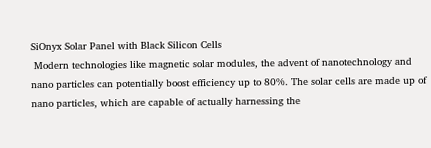SiOnyx Solar Panel with Black Silicon Cells
 Modern technologies like magnetic solar modules, the advent of nanotechnology and nano particles can potentially boost efficiency up to 80%. The solar cells are made up of nano particles, which are capable of actually harnessing the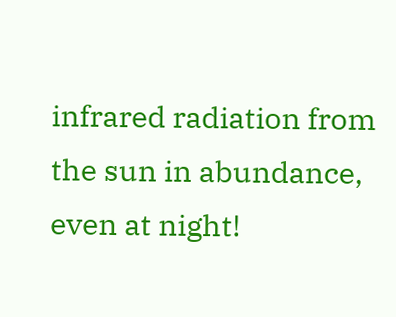infrared radiation from the sun in abundance, even at night!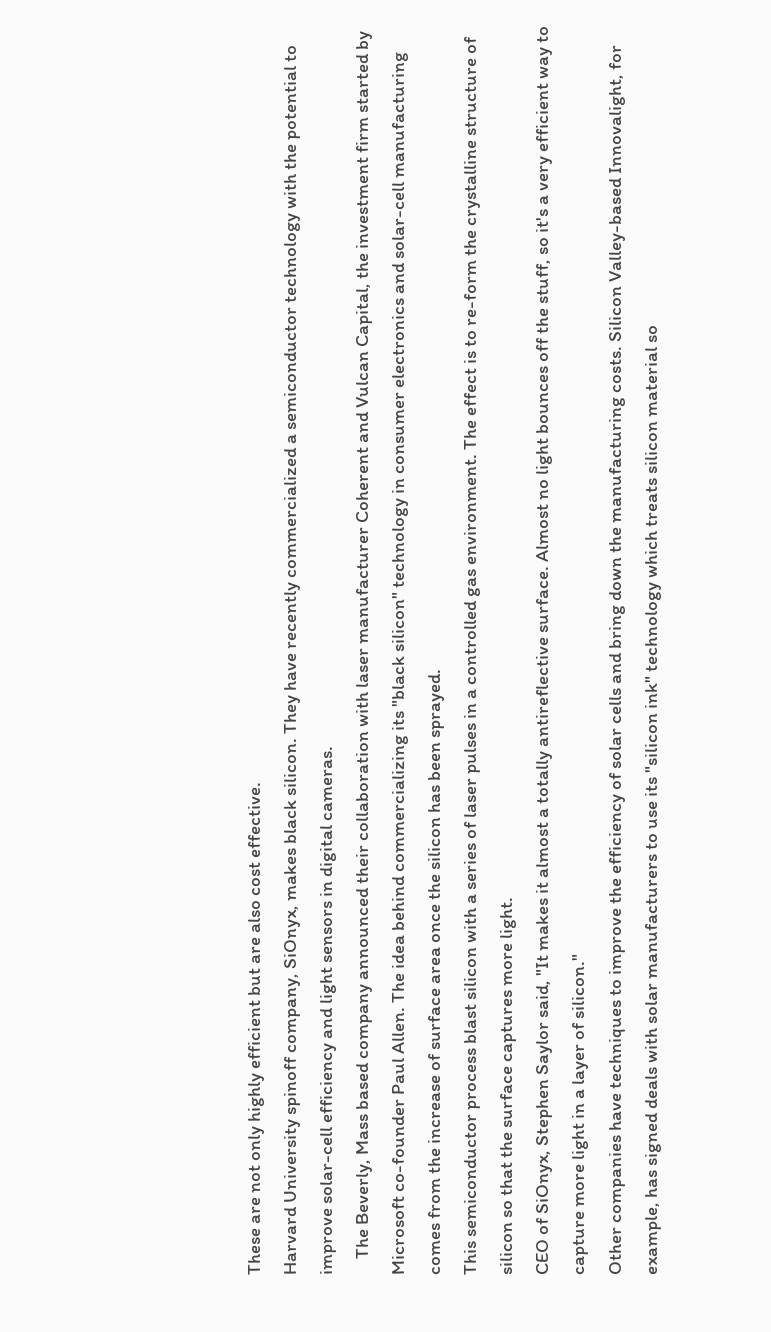These are not only highly efficient but are also cost effective.
Harvard University spinoff company, SiOnyx, makes black silicon. They have recently commercialized a semiconductor technology with the potential to improve solar-cell efficiency and light sensors in digital cameras.
    The Beverly, Mass based company announced their collaboration with laser manufacturer Coherent and Vulcan Capital, the investment firm started by Microsoft co-founder Paul Allen. The idea behind commercializing its "black silicon" technology in consumer electronics and solar-cell manufacturing comes from the increase of surface area once the silicon has been sprayed.
This semiconductor process blast silicon with a series of laser pulses in a controlled gas environment. The effect is to re-form the crystalline structure of silicon so that the surface captures more light.
CEO of SiOnyx, Stephen Saylor said, "It makes it almost a totally antireflective surface. Almost no light bounces off the stuff, so it's a very efficient way to capture more light in a layer of silicon."
Other companies have techniques to improve the efficiency of solar cells and bring down the manufacturing costs. Silicon Valley-based Innovalight, for example, has signed deals with solar manufacturers to use its "silicon ink" technology which treats silicon material so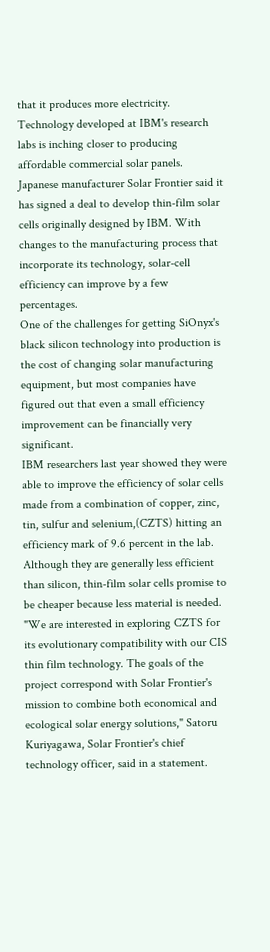that it produces more electricity.
Technology developed at IBM's research labs is inching closer to producing affordable commercial solar panels. Japanese manufacturer Solar Frontier said it has signed a deal to develop thin-film solar cells originally designed by IBM. With changes to the manufacturing process that incorporate its technology, solar-cell efficiency can improve by a few percentages.
One of the challenges for getting SiOnyx's black silicon technology into production is the cost of changing solar manufacturing equipment, but most companies have figured out that even a small efficiency improvement can be financially very significant.
IBM researchers last year showed they were able to improve the efficiency of solar cells made from a combination of copper, zinc, tin, sulfur and selenium,(CZTS) hitting an efficiency mark of 9.6 percent in the lab. Although they are generally less efficient than silicon, thin-film solar cells promise to be cheaper because less material is needed.
"We are interested in exploring CZTS for its evolutionary compatibility with our CIS thin film technology. The goals of the project correspond with Solar Frontier's mission to combine both economical and ecological solar energy solutions," Satoru Kuriyagawa, Solar Frontier's chief technology officer, said in a statement.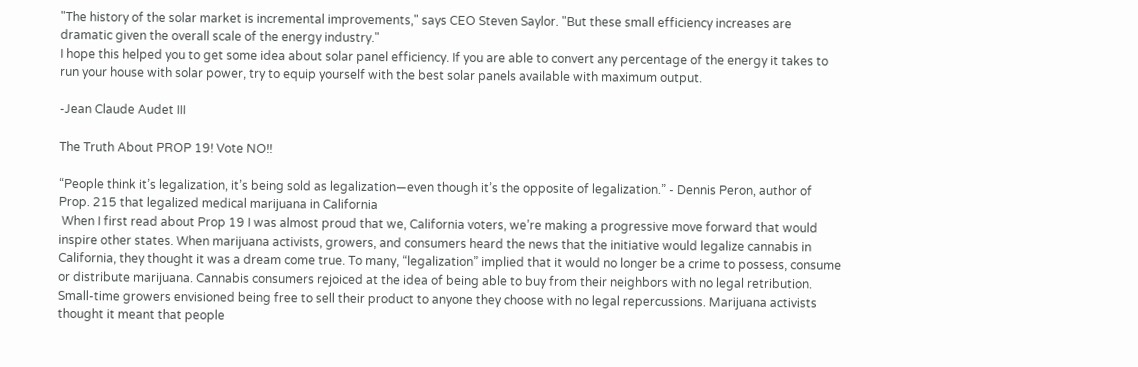"The history of the solar market is incremental improvements," says CEO Steven Saylor. "But these small efficiency increases are dramatic given the overall scale of the energy industry."
I hope this helped you to get some idea about solar panel efficiency. If you are able to convert any percentage of the energy it takes to run your house with solar power, try to equip yourself with the best solar panels available with maximum output.

-Jean Claude Audet III

The Truth About PROP 19! Vote NO!!

“People think it’s legalization, it’s being sold as legalization—even though it’s the opposite of legalization.” - Dennis Peron, author of Prop. 215 that legalized medical marijuana in California
 When I first read about Prop 19 I was almost proud that we, California voters, we’re making a progressive move forward that would inspire other states. When marijuana activists, growers, and consumers heard the news that the initiative would legalize cannabis in California, they thought it was a dream come true. To many, “legalization” implied that it would no longer be a crime to possess, consume or distribute marijuana. Cannabis consumers rejoiced at the idea of being able to buy from their neighbors with no legal retribution. Small-time growers envisioned being free to sell their product to anyone they choose with no legal repercussions. Marijuana activists thought it meant that people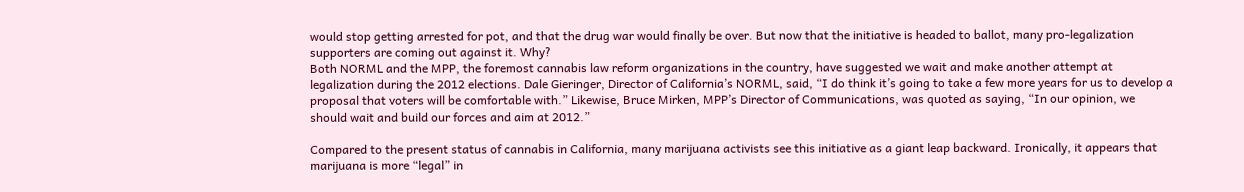would stop getting arrested for pot, and that the drug war would finally be over. But now that the initiative is headed to ballot, many pro-legalization supporters are coming out against it. Why?
Both NORML and the MPP, the foremost cannabis law reform organizations in the country, have suggested we wait and make another attempt at legalization during the 2012 elections. Dale Gieringer, Director of California’s NORML, said, “I do think it’s going to take a few more years for us to develop a proposal that voters will be comfortable with.” Likewise, Bruce Mirken, MPP’s Director of Communications, was quoted as saying, “In our opinion, we should wait and build our forces and aim at 2012.”

Compared to the present status of cannabis in California, many marijuana activists see this initiative as a giant leap backward. Ironically, it appears that marijuana is more “legal” in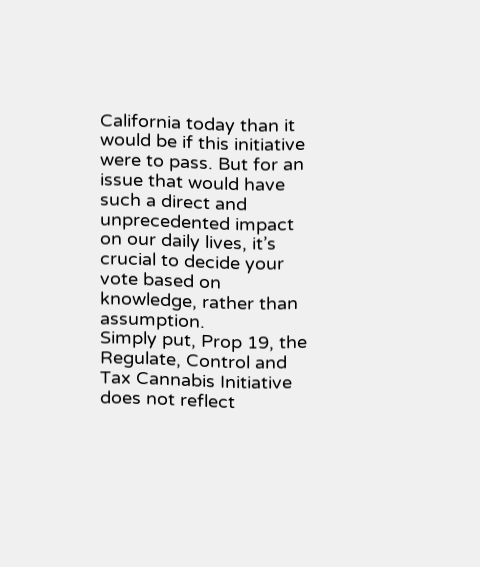California today than it would be if this initiative were to pass. But for an issue that would have such a direct and unprecedented impact on our daily lives, it’s crucial to decide your vote based on knowledge, rather than assumption.
Simply put, Prop 19, the Regulate, Control and Tax Cannabis Initiative does not reflect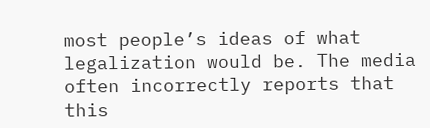most people’s ideas of what legalization would be. The media often incorrectly reports that this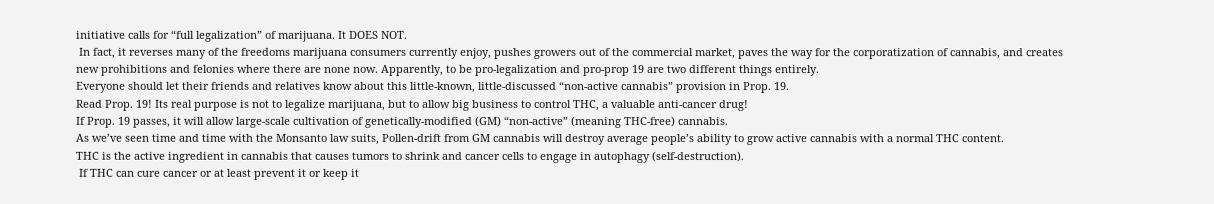initiative calls for “full legalization” of marijuana. It DOES NOT.
 In fact, it reverses many of the freedoms marijuana consumers currently enjoy, pushes growers out of the commercial market, paves the way for the corporatization of cannabis, and creates new prohibitions and felonies where there are none now. Apparently, to be pro-legalization and pro-prop 19 are two different things entirely.
Everyone should let their friends and relatives know about this little-known, little-discussed “non-active cannabis” provision in Prop. 19.
Read Prop. 19! Its real purpose is not to legalize marijuana, but to allow big business to control THC, a valuable anti-cancer drug!
If Prop. 19 passes, it will allow large-scale cultivation of genetically-modified (GM) “non-active” (meaning THC-free) cannabis.
As we’ve seen time and time with the Monsanto law suits, Pollen-drift from GM cannabis will destroy average people’s ability to grow active cannabis with a normal THC content.
THC is the active ingredient in cannabis that causes tumors to shrink and cancer cells to engage in autophagy (self-destruction).
 If THC can cure cancer or at least prevent it or keep it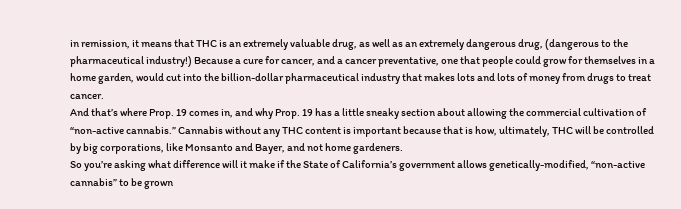in remission, it means that THC is an extremely valuable drug, as well as an extremely dangerous drug, (dangerous to the pharmaceutical industry!) Because a cure for cancer, and a cancer preventative, one that people could grow for themselves in a home garden, would cut into the billion-dollar pharmaceutical industry that makes lots and lots of money from drugs to treat cancer.
And that’s where Prop. 19 comes in, and why Prop. 19 has a little sneaky section about allowing the commercial cultivation of “non-active cannabis.” Cannabis without any THC content is important because that is how, ultimately, THC will be controlled by big corporations, like Monsanto and Bayer, and not home gardeners.
So you’re asking what difference will it make if the State of California’s government allows genetically-modified, “non-active cannabis” to be grown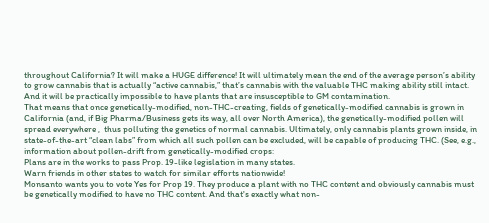throughout California? It will make a HUGE difference! It will ultimately mean the end of the average person’s ability to grow cannabis that is actually “active cannabis,” that’s cannabis with the valuable THC making ability still intact. And it will be practically impossible to have plants that are insusceptible to GM contamination.
That means that once genetically-modified, non-THC-creating, fields of genetically-modified cannabis is grown in California (and, if Big Pharma/Business gets its way, all over North America), the genetically-modified pollen will spread everywhere ,  thus polluting the genetics of normal cannabis. Ultimately, only cannabis plants grown inside, in state-of-the-art “clean labs” from which all such pollen can be excluded, will be capable of producing THC. (See, e.g., information about pollen-drift from genetically-modified crops:
Plans are in the works to pass Prop. 19-like legislation in many states.
Warn friends in other states to watch for similar efforts nationwide!
Monsanto wants you to vote Yes for Prop 19. They produce a plant with no THC content and obviously cannabis must be genetically modified to have no THC content. And that's exactly what non-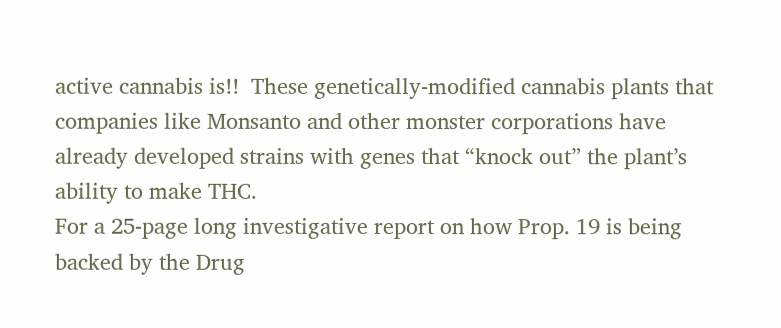active cannabis is!!  These genetically-modified cannabis plants that companies like Monsanto and other monster corporations have already developed strains with genes that “knock out” the plant’s ability to make THC.
For a 25-page long investigative report on how Prop. 19 is being backed by the Drug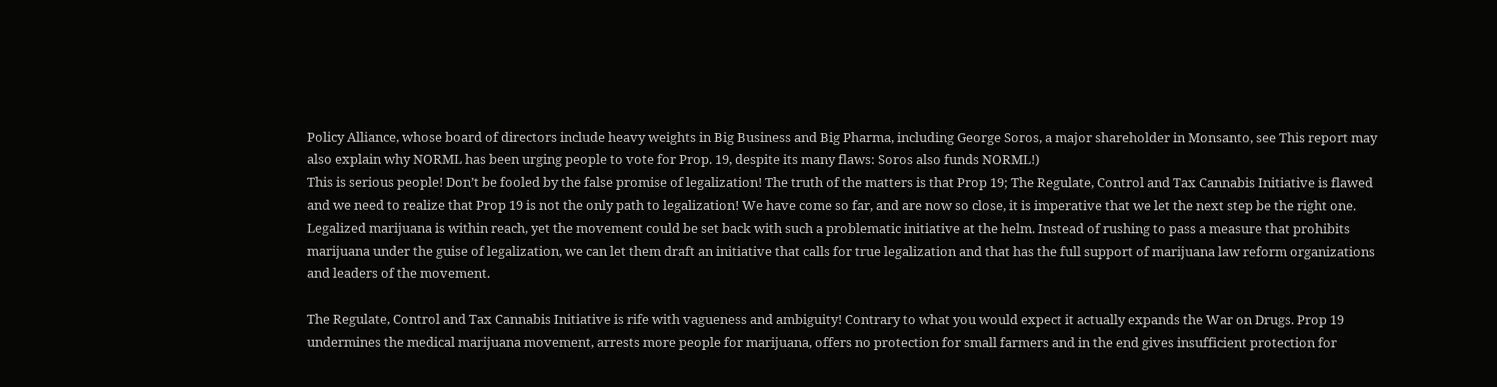Policy Alliance, whose board of directors include heavy weights in Big Business and Big Pharma, including George Soros, a major shareholder in Monsanto, see This report may also explain why NORML has been urging people to vote for Prop. 19, despite its many flaws: Soros also funds NORML!)
This is serious people! Don’t be fooled by the false promise of legalization! The truth of the matters is that Prop 19; The Regulate, Control and Tax Cannabis Initiative is flawed and we need to realize that Prop 19 is not the only path to legalization! We have come so far, and are now so close, it is imperative that we let the next step be the right one. Legalized marijuana is within reach, yet the movement could be set back with such a problematic initiative at the helm. Instead of rushing to pass a measure that prohibits marijuana under the guise of legalization, we can let them draft an initiative that calls for true legalization and that has the full support of marijuana law reform organizations and leaders of the movement.

The Regulate, Control and Tax Cannabis Initiative is rife with vagueness and ambiguity! Contrary to what you would expect it actually expands the War on Drugs. Prop 19 undermines the medical marijuana movement, arrests more people for marijuana, offers no protection for small farmers and in the end gives insufficient protection for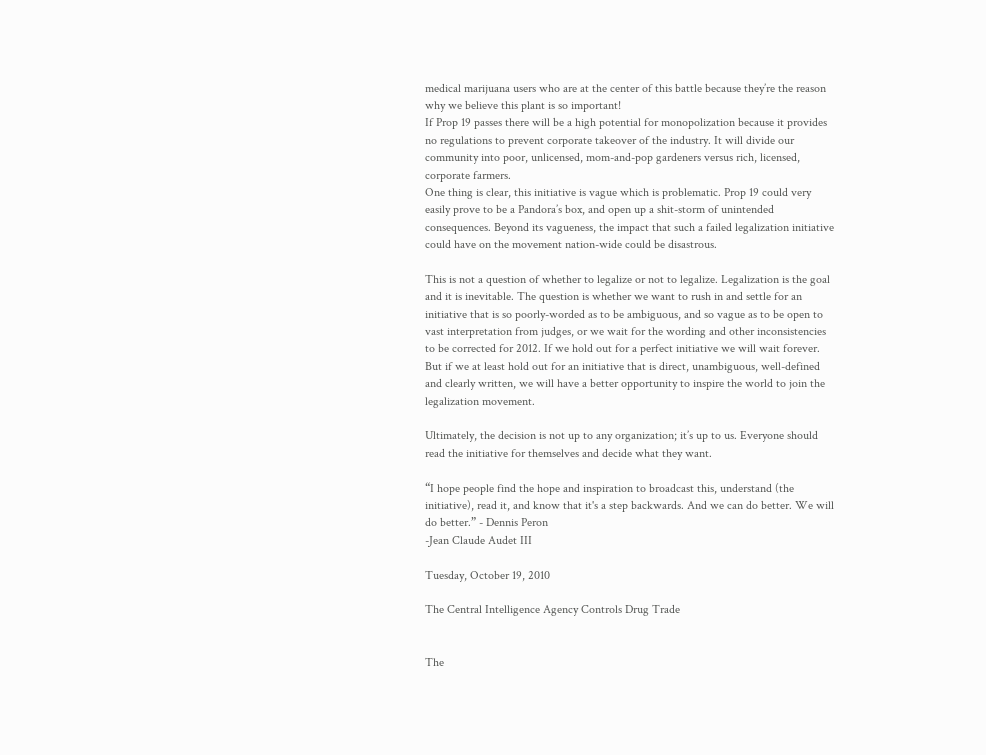medical marijuana users who are at the center of this battle because they’re the reason why we believe this plant is so important!
If Prop 19 passes there will be a high potential for monopolization because it provides no regulations to prevent corporate takeover of the industry. It will divide our community into poor, unlicensed, mom-and-pop gardeners versus rich, licensed, corporate farmers.
One thing is clear, this initiative is vague which is problematic. Prop 19 could very easily prove to be a Pandora’s box, and open up a shit-storm of unintended consequences. Beyond its vagueness, the impact that such a failed legalization initiative could have on the movement nation-wide could be disastrous.

This is not a question of whether to legalize or not to legalize. Legalization is the goal and it is inevitable. The question is whether we want to rush in and settle for an initiative that is so poorly-worded as to be ambiguous, and so vague as to be open to vast interpretation from judges, or we wait for the wording and other inconsistencies to be corrected for 2012. If we hold out for a perfect initiative we will wait forever. But if we at least hold out for an initiative that is direct, unambiguous, well-defined and clearly written, we will have a better opportunity to inspire the world to join the legalization movement.

Ultimately, the decision is not up to any organization; it’s up to us. Everyone should read the initiative for themselves and decide what they want.

“I hope people find the hope and inspiration to broadcast this, understand (the initiative), read it, and know that it's a step backwards. And we can do better. We will do better.” - Dennis Peron
-Jean Claude Audet III

Tuesday, October 19, 2010

The Central Intelligence Agency Controls Drug Trade


The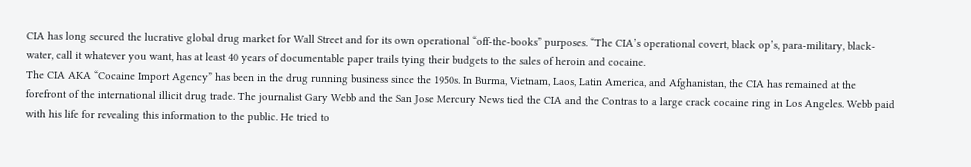CIA has long secured the lucrative global drug market for Wall Street and for its own operational “off-the-books” purposes. “The CIA’s operational covert, black op’s, para-military, black-water, call it whatever you want, has at least 40 years of documentable paper trails tying their budgets to the sales of heroin and cocaine.
The CIA AKA “Cocaine Import Agency” has been in the drug running business since the 1950s. In Burma, Vietnam, Laos, Latin America, and Afghanistan, the CIA has remained at the forefront of the international illicit drug trade. The journalist Gary Webb and the San Jose Mercury News tied the CIA and the Contras to a large crack cocaine ring in Los Angeles. Webb paid with his life for revealing this information to the public. He tried to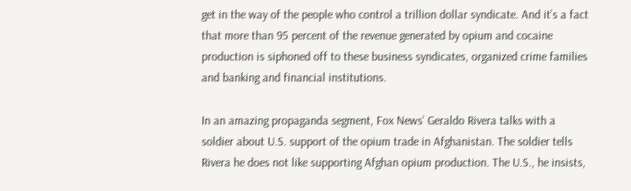get in the way of the people who control a trillion dollar syndicate. And it’s a fact that more than 95 percent of the revenue generated by opium and cocaine production is siphoned off to these business syndicates, organized crime families and banking and financial institutions.

In an amazing propaganda segment, Fox News’ Geraldo Rivera talks with a soldier about U.S. support of the opium trade in Afghanistan. The soldier tells Rivera he does not like supporting Afghan opium production. The U.S., he insists,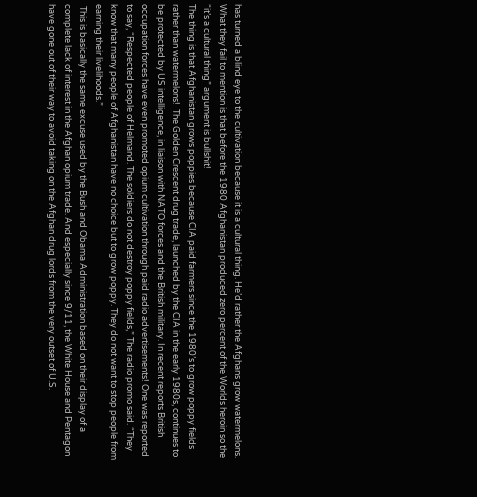has turned a blind eye to the cultivation because it is a cultural thing. He’d rather the Afghans grow watermelons. What they fail to mention is that before the 1980 Afghanistan produced zero percent of the Worlds heroin so the “it’s a cultural thing” argument is bullshit!
The thing is that Afghanistan grows poppies because CIA paid farmers since the 1980’s to grow poppy fields rather than watermelons!  The Golden Crescent drug trade, launched by the CIA in the early 1980s, continues to be protected by US intelligence, in liaison with NATO forces and the British military. In recent reports British occupation forces have even promoted opium cultivation through paid radio advertisements! One was reported to say, “Respected people of Helmand. The soldiers do not destroy poppy fields,” The radio promo said. “They know that many people of Afghanistan have no choice but to grow poppy. They do not want to stop people from earning their livelihoods.”
 This is basically the same excuse used by the Bush and Obama Administration based on their display of a complete lack of interest in the Afghan opium trade. And especially since 9/11, the White House and Pentagon have gone out of their way to avoid taking on the Afghan drug lords from the very outset of U.S.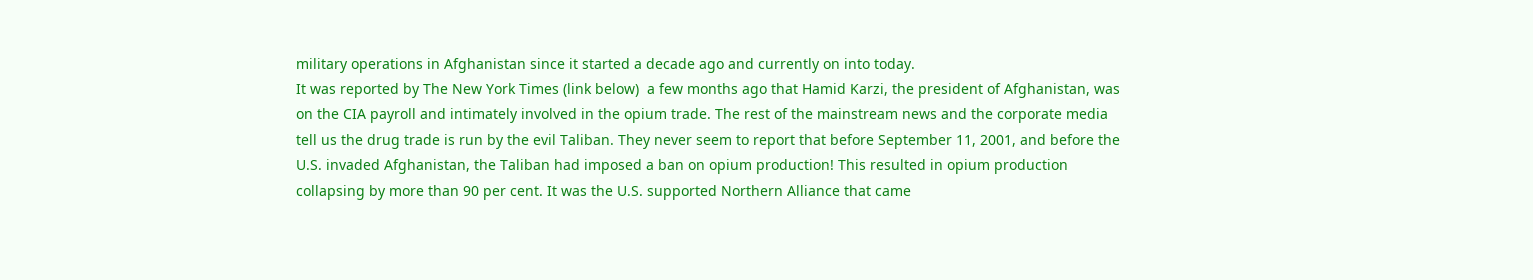military operations in Afghanistan since it started a decade ago and currently on into today.
It was reported by The New York Times (link below)  a few months ago that Hamid Karzi, the president of Afghanistan, was on the CIA payroll and intimately involved in the opium trade. The rest of the mainstream news and the corporate media tell us the drug trade is run by the evil Taliban. They never seem to report that before September 11, 2001, and before the U.S. invaded Afghanistan, the Taliban had imposed a ban on opium production! This resulted in opium production collapsing by more than 90 per cent. It was the U.S. supported Northern Alliance that came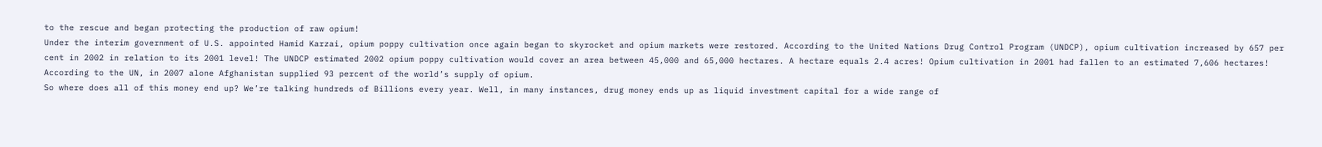to the rescue and began protecting the production of raw opium!
Under the interim government of U.S. appointed Hamid Karzai, opium poppy cultivation once again began to skyrocket and opium markets were restored. According to the United Nations Drug Control Program (UNDCP), opium cultivation increased by 657 per cent in 2002 in relation to its 2001 level! The UNDCP estimated 2002 opium poppy cultivation would cover an area between 45,000 and 65,000 hectares. A hectare equals 2.4 acres! Opium cultivation in 2001 had fallen to an estimated 7,606 hectares! According to the UN, in 2007 alone Afghanistan supplied 93 percent of the world’s supply of opium.
So where does all of this money end up? We’re talking hundreds of Billions every year. Well, in many instances, drug money ends up as liquid investment capital for a wide range of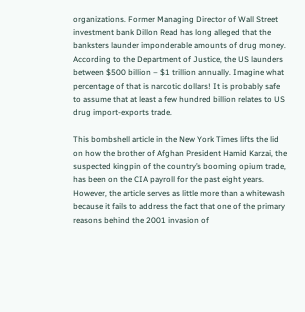organizations. Former Managing Director of Wall Street investment bank Dillon Read has long alleged that the banksters launder imponderable amounts of drug money. According to the Department of Justice, the US launders between $500 billion – $1 trillion annually. Imagine what percentage of that is narcotic dollars! It is probably safe to assume that at least a few hundred billion relates to US drug import-exports trade.

This bombshell article in the New York Times lifts the lid on how the brother of Afghan President Hamid Karzai, the suspected kingpin of the country’s booming opium trade, has been on the CIA payroll for the past eight years. However, the article serves as little more than a whitewash because it fails to address the fact that one of the primary reasons behind the 2001 invasion of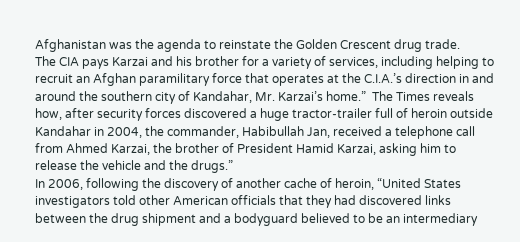Afghanistan was the agenda to reinstate the Golden Crescent drug trade.
The CIA pays Karzai and his brother for a variety of services, including helping to recruit an Afghan paramilitary force that operates at the C.I.A.’s direction in and around the southern city of Kandahar, Mr. Karzai’s home.”  The Times reveals how, after security forces discovered a huge tractor-trailer full of heroin outside Kandahar in 2004, the commander, Habibullah Jan, received a telephone call from Ahmed Karzai, the brother of President Hamid Karzai, asking him to release the vehicle and the drugs.”
In 2006, following the discovery of another cache of heroin, “United States investigators told other American officials that they had discovered links between the drug shipment and a bodyguard believed to be an intermediary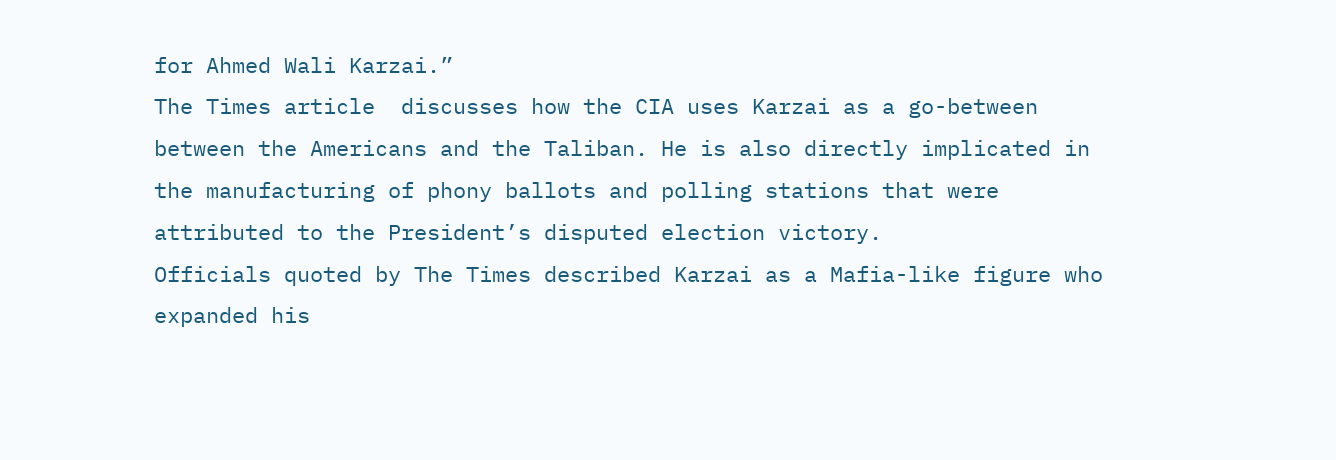for Ahmed Wali Karzai.”
The Times article  discusses how the CIA uses Karzai as a go-between between the Americans and the Taliban. He is also directly implicated in the manufacturing of phony ballots and polling stations that were attributed to the President’s disputed election victory.
Officials quoted by The Times described Karzai as a Mafia-like figure who expanded his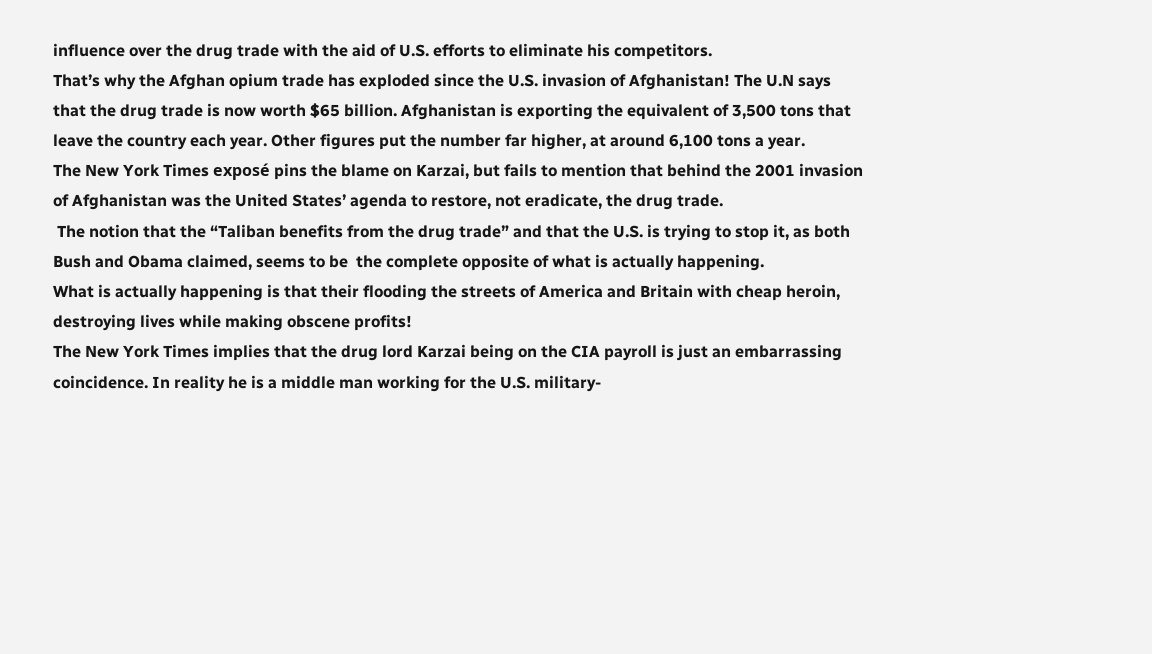influence over the drug trade with the aid of U.S. efforts to eliminate his competitors.
That’s why the Afghan opium trade has exploded since the U.S. invasion of Afghanistan! The U.N says that the drug trade is now worth $65 billion. Afghanistan is exporting the equivalent of 3,500 tons that leave the country each year. Other figures put the number far higher, at around 6,100 tons a year.
The New York Times exposé pins the blame on Karzai, but fails to mention that behind the 2001 invasion of Afghanistan was the United States’ agenda to restore, not eradicate, the drug trade.
 The notion that the “Taliban benefits from the drug trade” and that the U.S. is trying to stop it, as both Bush and Obama claimed, seems to be  the complete opposite of what is actually happening.
What is actually happening is that their flooding the streets of America and Britain with cheap heroin, destroying lives while making obscene profits!
The New York Times implies that the drug lord Karzai being on the CIA payroll is just an embarrassing coincidence. In reality he is a middle man working for the U.S. military-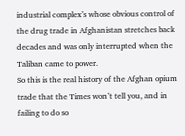industrial complex’s whose obvious control of the drug trade in Afghanistan stretches back decades and was only interrupted when the Taliban came to power.
So this is the real history of the Afghan opium trade that the Times won’t tell you, and in failing to do so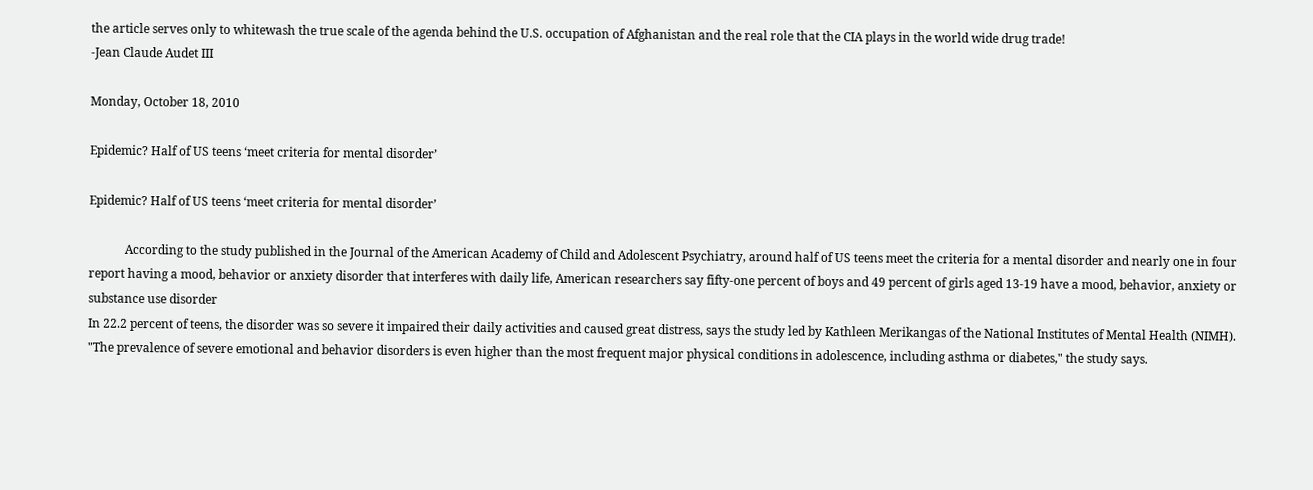the article serves only to whitewash the true scale of the agenda behind the U.S. occupation of Afghanistan and the real role that the CIA plays in the world wide drug trade!
-Jean Claude Audet III

Monday, October 18, 2010

Epidemic? Half of US teens ‘meet criteria for mental disorder’

Epidemic? Half of US teens ‘meet criteria for mental disorder’

            According to the study published in the Journal of the American Academy of Child and Adolescent Psychiatry, around half of US teens meet the criteria for a mental disorder and nearly one in four report having a mood, behavior or anxiety disorder that interferes with daily life, American researchers say fifty-one percent of boys and 49 percent of girls aged 13-19 have a mood, behavior, anxiety or substance use disorder
In 22.2 percent of teens, the disorder was so severe it impaired their daily activities and caused great distress, says the study led by Kathleen Merikangas of the National Institutes of Mental Health (NIMH).
"The prevalence of severe emotional and behavior disorders is even higher than the most frequent major physical conditions in adolescence, including asthma or diabetes," the study says.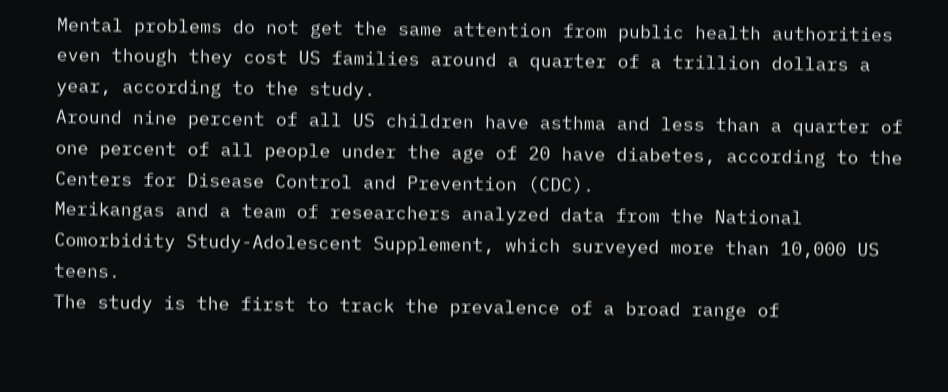Mental problems do not get the same attention from public health authorities even though they cost US families around a quarter of a trillion dollars a year, according to the study.
Around nine percent of all US children have asthma and less than a quarter of one percent of all people under the age of 20 have diabetes, according to the Centers for Disease Control and Prevention (CDC).
Merikangas and a team of researchers analyzed data from the National Comorbidity Study-Adolescent Supplement, which surveyed more than 10,000 US teens.
The study is the first to track the prevalence of a broad range of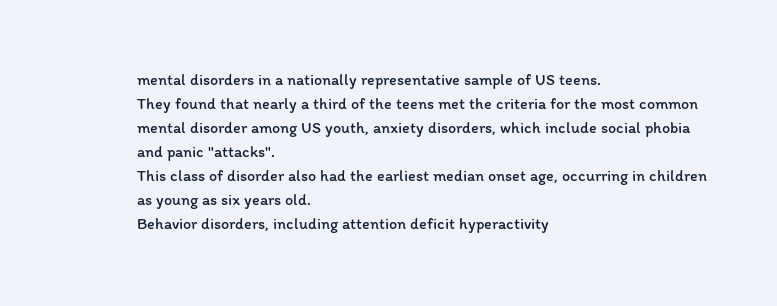mental disorders in a nationally representative sample of US teens.
They found that nearly a third of the teens met the criteria for the most common mental disorder among US youth, anxiety disorders, which include social phobia and panic "attacks".
This class of disorder also had the earliest median onset age, occurring in children as young as six years old.
Behavior disorders, including attention deficit hyperactivity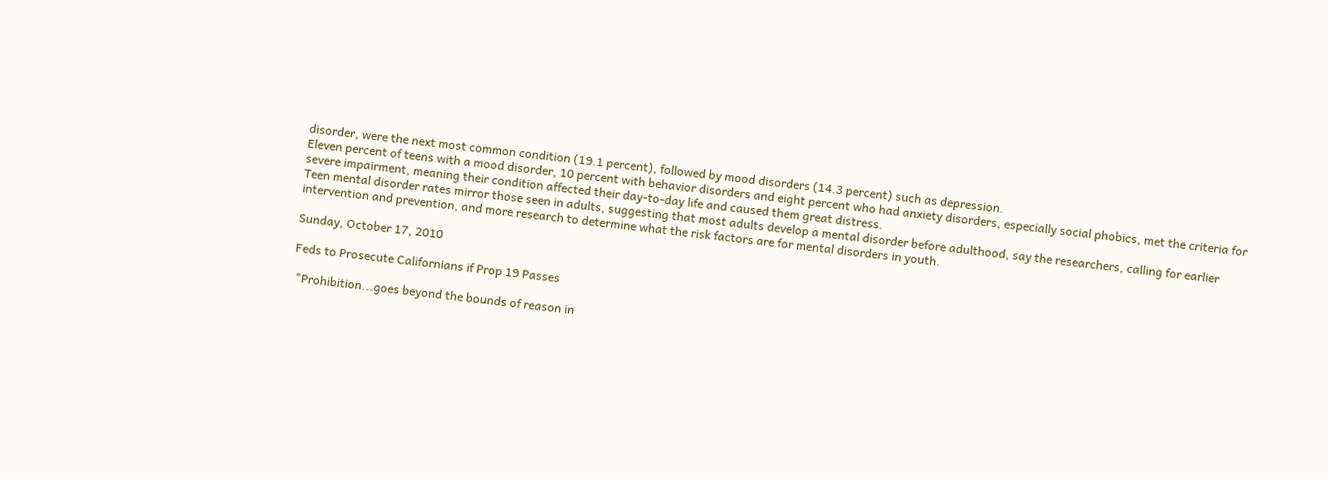disorder, were the next most common condition (19.1 percent), followed by mood disorders (14.3 percent) such as depression.
Eleven percent of teens with a mood disorder, 10 percent with behavior disorders and eight percent who had anxiety disorders, especially social phobics, met the criteria for severe impairment, meaning their condition affected their day-to-day life and caused them great distress.
Teen mental disorder rates mirror those seen in adults, suggesting that most adults develop a mental disorder before adulthood, say the researchers, calling for earlier intervention and prevention, and more research to determine what the risk factors are for mental disorders in youth.

Sunday, October 17, 2010

Feds to Prosecute Californians if Prop 19 Passes

 "Prohibition...goes beyond the bounds of reason in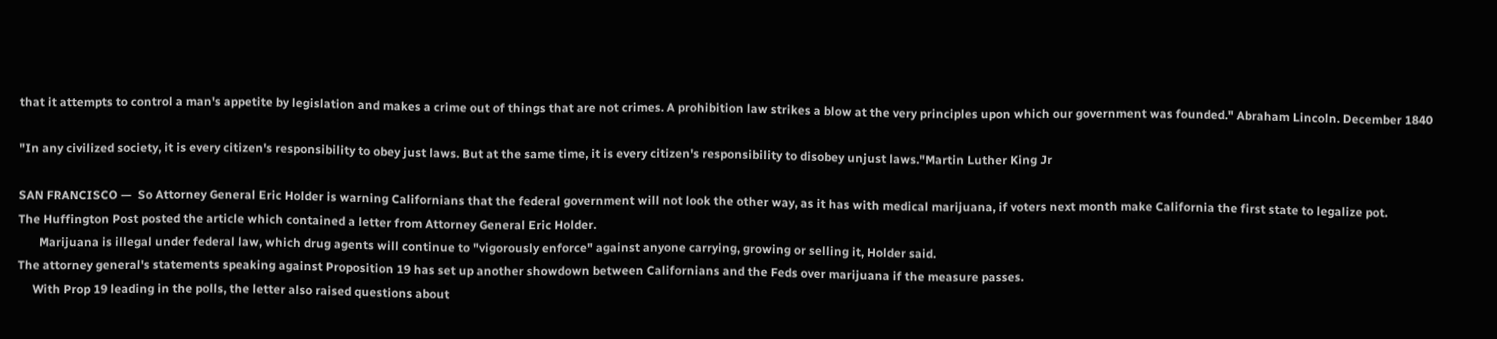that it attempts to control a man's appetite by legislation and makes a crime out of things that are not crimes. A prohibition law strikes a blow at the very principles upon which our government was founded." Abraham Lincoln. December 1840

"In any civilized society, it is every citizen's responsibility to obey just laws. But at the same time, it is every citizen's responsibility to disobey unjust laws."Martin Luther King Jr

SAN FRANCISCO —  So Attorney General Eric Holder is warning Californians that the federal government will not look the other way, as it has with medical marijuana, if voters next month make California the first state to legalize pot.
The Huffington Post posted the article which contained a letter from Attorney General Eric Holder.
       Marijuana is illegal under federal law, which drug agents will continue to "vigorously enforce" against anyone carrying, growing or selling it, Holder said.
The attorney general's statements speaking against Proposition 19 has set up another showdown between Californians and the Feds over marijuana if the measure passes.
     With Prop 19 leading in the polls, the letter also raised questions about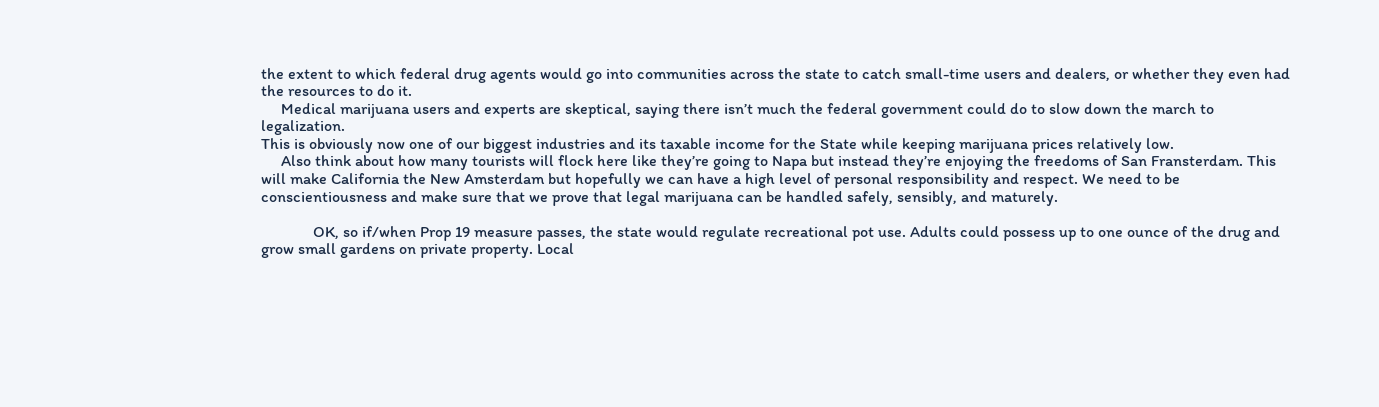the extent to which federal drug agents would go into communities across the state to catch small-time users and dealers, or whether they even had the resources to do it.
     Medical marijuana users and experts are skeptical, saying there isn’t much the federal government could do to slow down the march to legalization.
This is obviously now one of our biggest industries and its taxable income for the State while keeping marijuana prices relatively low.
     Also think about how many tourists will flock here like they’re going to Napa but instead they’re enjoying the freedoms of San Fransterdam. This will make California the New Amsterdam but hopefully we can have a high level of personal responsibility and respect. We need to be conscientiousness and make sure that we prove that legal marijuana can be handled safely, sensibly, and maturely.

             OK, so if/when Prop 19 measure passes, the state would regulate recreational pot use. Adults could possess up to one ounce of the drug and grow small gardens on private property. Local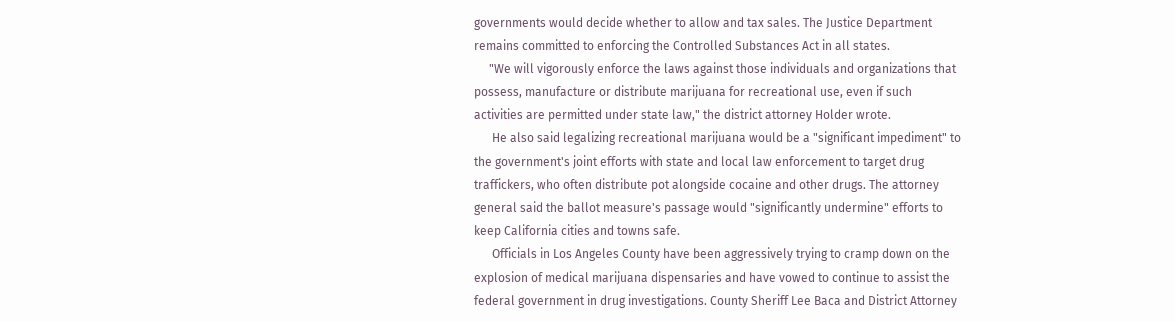governments would decide whether to allow and tax sales. The Justice Department remains committed to enforcing the Controlled Substances Act in all states.
     "We will vigorously enforce the laws against those individuals and organizations that possess, manufacture or distribute marijuana for recreational use, even if such activities are permitted under state law," the district attorney Holder wrote.
      He also said legalizing recreational marijuana would be a "significant impediment" to the government's joint efforts with state and local law enforcement to target drug traffickers, who often distribute pot alongside cocaine and other drugs. The attorney general said the ballot measure's passage would "significantly undermine" efforts to keep California cities and towns safe.
      Officials in Los Angeles County have been aggressively trying to cramp down on the explosion of medical marijuana dispensaries and have vowed to continue to assist the federal government in drug investigations. County Sheriff Lee Baca and District Attorney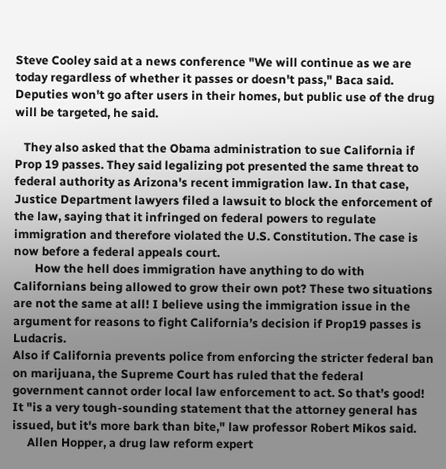Steve Cooley said at a news conference "We will continue as we are today regardless of whether it passes or doesn't pass," Baca said.  Deputies won't go after users in their homes, but public use of the drug will be targeted, he said.

   They also asked that the Obama administration to sue California if Prop 19 passes. They said legalizing pot presented the same threat to federal authority as Arizona's recent immigration law. In that case, Justice Department lawyers filed a lawsuit to block the enforcement of the law, saying that it infringed on federal powers to regulate immigration and therefore violated the U.S. Constitution. The case is now before a federal appeals court.
       How the hell does immigration have anything to do with Californians being allowed to grow their own pot? These two situations are not the same at all! I believe using the immigration issue in the argument for reasons to fight California’s decision if Prop19 passes is Ludacris.
Also if California prevents police from enforcing the stricter federal ban on marijuana, the Supreme Court has ruled that the federal government cannot order local law enforcement to act. So that’s good!
It "is a very tough-sounding statement that the attorney general has issued, but it's more bark than bite," law professor Robert Mikos said.
     Allen Hopper, a drug law reform expert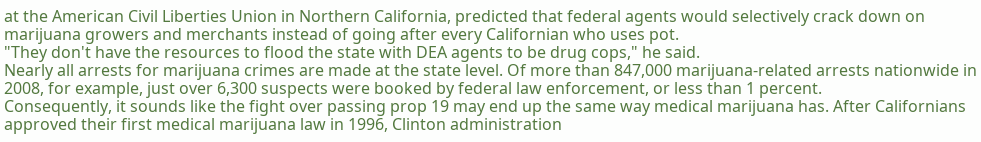at the American Civil Liberties Union in Northern California, predicted that federal agents would selectively crack down on marijuana growers and merchants instead of going after every Californian who uses pot.
"They don't have the resources to flood the state with DEA agents to be drug cops," he said.
Nearly all arrests for marijuana crimes are made at the state level. Of more than 847,000 marijuana-related arrests nationwide in 2008, for example, just over 6,300 suspects were booked by federal law enforcement, or less than 1 percent.
Consequently, it sounds like the fight over passing prop 19 may end up the same way medical marijuana has. After Californians approved their first medical marijuana law in 1996, Clinton administration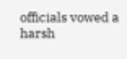officials vowed a harsh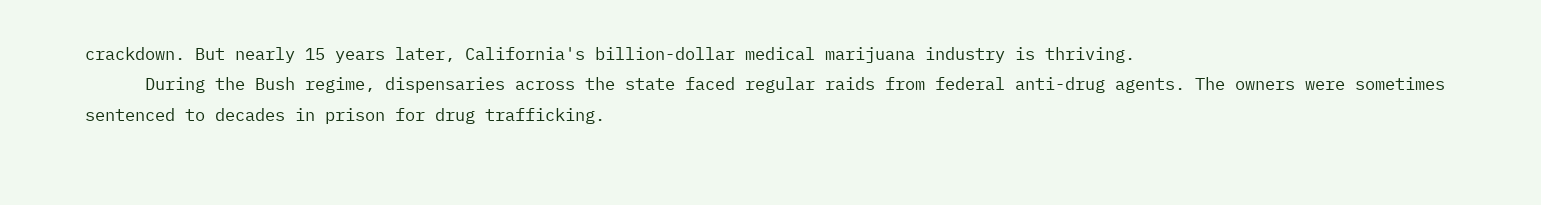crackdown. But nearly 15 years later, California's billion-dollar medical marijuana industry is thriving.
      During the Bush regime, dispensaries across the state faced regular raids from federal anti-drug agents. The owners were sometimes sentenced to decades in prison for drug trafficking.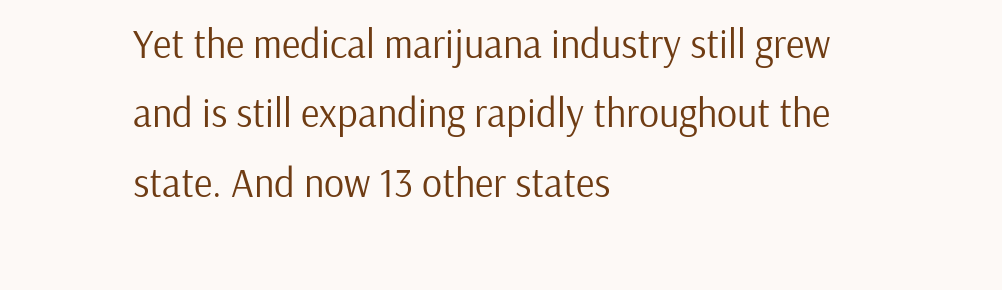Yet the medical marijuana industry still grew and is still expanding rapidly throughout the state. And now 13 other states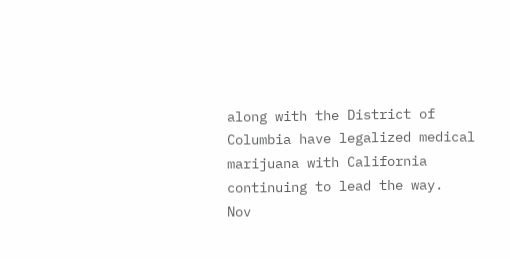along with the District of Columbia have legalized medical marijuana with California continuing to lead the way.
Nov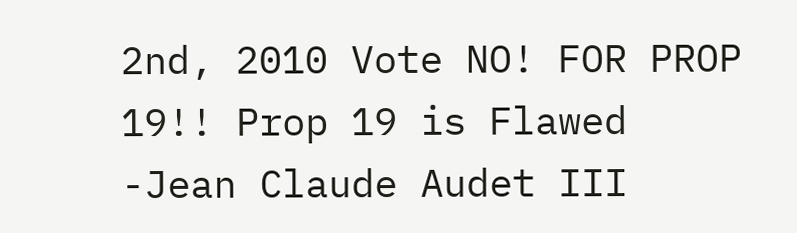2nd, 2010 Vote NO! FOR PROP 19!! Prop 19 is Flawed
-Jean Claude Audet III